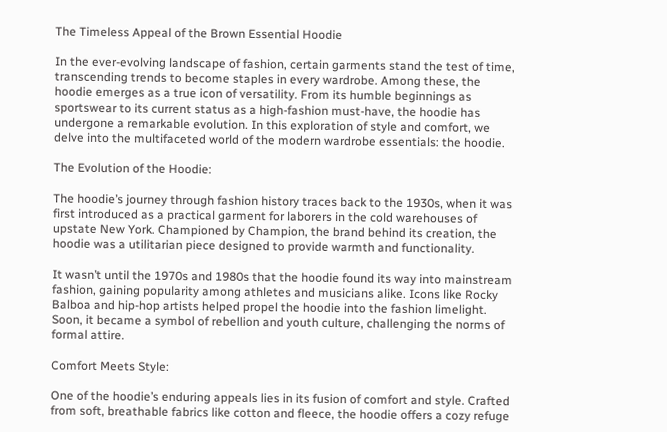The Timeless Appeal of the Brown Essential Hoodie

In the ever-evolving landscape of fashion, certain garments stand the test of time, transcending trends to become staples in every wardrobe. Among these, the hoodie emerges as a true icon of versatility. From its humble beginnings as sportswear to its current status as a high-fashion must-have, the hoodie has undergone a remarkable evolution. In this exploration of style and comfort, we delve into the multifaceted world of the modern wardrobe essentials: the hoodie.

The Evolution of the Hoodie:

The hoodie’s journey through fashion history traces back to the 1930s, when it was first introduced as a practical garment for laborers in the cold warehouses of upstate New York. Championed by Champion, the brand behind its creation, the hoodie was a utilitarian piece designed to provide warmth and functionality.

It wasn’t until the 1970s and 1980s that the hoodie found its way into mainstream fashion, gaining popularity among athletes and musicians alike. Icons like Rocky Balboa and hip-hop artists helped propel the hoodie into the fashion limelight. Soon, it became a symbol of rebellion and youth culture, challenging the norms of formal attire.

Comfort Meets Style:

One of the hoodie’s enduring appeals lies in its fusion of comfort and style. Crafted from soft, breathable fabrics like cotton and fleece, the hoodie offers a cozy refuge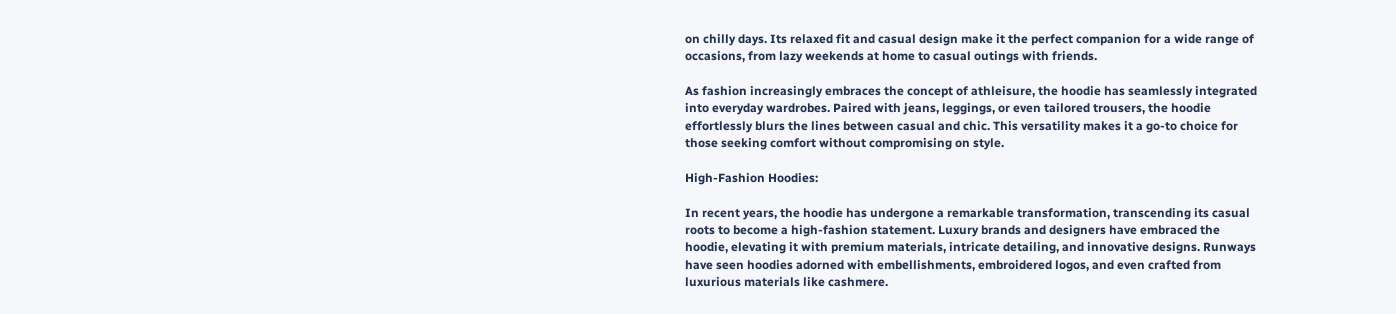on chilly days. Its relaxed fit and casual design make it the perfect companion for a wide range of occasions, from lazy weekends at home to casual outings with friends.

As fashion increasingly embraces the concept of athleisure, the hoodie has seamlessly integrated into everyday wardrobes. Paired with jeans, leggings, or even tailored trousers, the hoodie effortlessly blurs the lines between casual and chic. This versatility makes it a go-to choice for those seeking comfort without compromising on style.

High-Fashion Hoodies:

In recent years, the hoodie has undergone a remarkable transformation, transcending its casual roots to become a high-fashion statement. Luxury brands and designers have embraced the hoodie, elevating it with premium materials, intricate detailing, and innovative designs. Runways have seen hoodies adorned with embellishments, embroidered logos, and even crafted from luxurious materials like cashmere.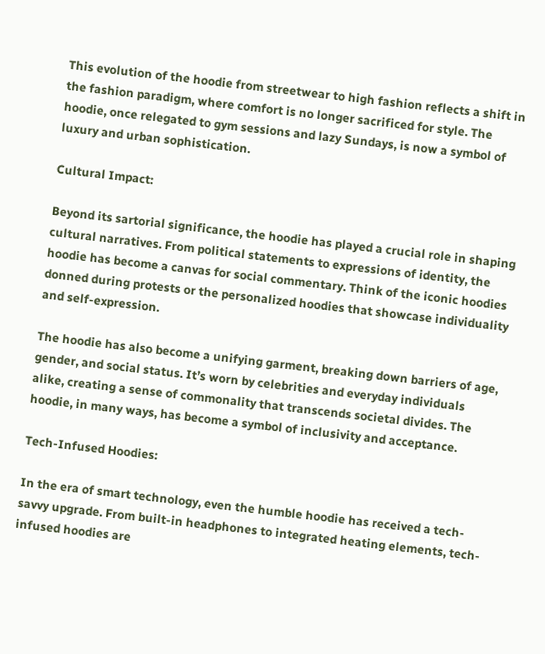This evolution of the hoodie from streetwear to high fashion reflects a shift in the fashion paradigm, where comfort is no longer sacrificed for style. The hoodie, once relegated to gym sessions and lazy Sundays, is now a symbol of luxury and urban sophistication.

Cultural Impact:

Beyond its sartorial significance, the hoodie has played a crucial role in shaping cultural narratives. From political statements to expressions of identity, the hoodie has become a canvas for social commentary. Think of the iconic hoodies donned during protests or the personalized hoodies that showcase individuality and self-expression.

The hoodie has also become a unifying garment, breaking down barriers of age, gender, and social status. It’s worn by celebrities and everyday individuals alike, creating a sense of commonality that transcends societal divides. The hoodie, in many ways, has become a symbol of inclusivity and acceptance.

Tech-Infused Hoodies:

In the era of smart technology, even the humble hoodie has received a tech-savvy upgrade. From built-in headphones to integrated heating elements, tech-infused hoodies are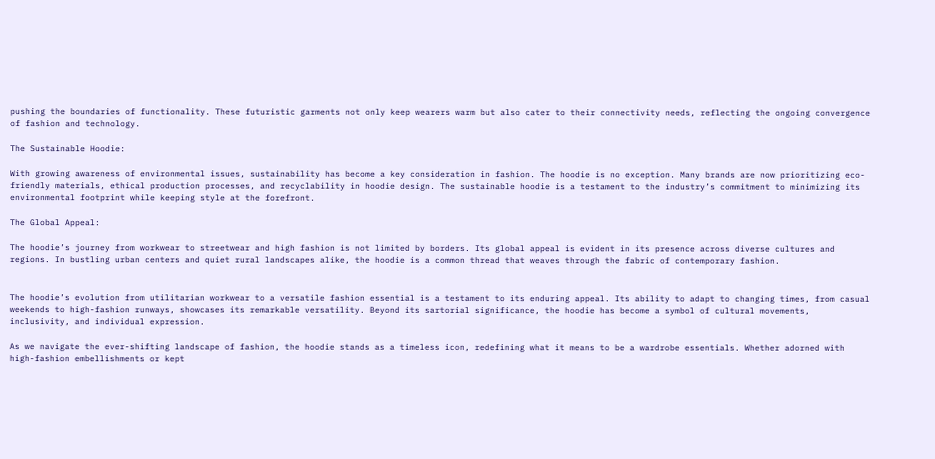pushing the boundaries of functionality. These futuristic garments not only keep wearers warm but also cater to their connectivity needs, reflecting the ongoing convergence of fashion and technology.

The Sustainable Hoodie:

With growing awareness of environmental issues, sustainability has become a key consideration in fashion. The hoodie is no exception. Many brands are now prioritizing eco-friendly materials, ethical production processes, and recyclability in hoodie design. The sustainable hoodie is a testament to the industry’s commitment to minimizing its environmental footprint while keeping style at the forefront.

The Global Appeal:

The hoodie’s journey from workwear to streetwear and high fashion is not limited by borders. Its global appeal is evident in its presence across diverse cultures and regions. In bustling urban centers and quiet rural landscapes alike, the hoodie is a common thread that weaves through the fabric of contemporary fashion.


The hoodie’s evolution from utilitarian workwear to a versatile fashion essential is a testament to its enduring appeal. Its ability to adapt to changing times, from casual weekends to high-fashion runways, showcases its remarkable versatility. Beyond its sartorial significance, the hoodie has become a symbol of cultural movements, inclusivity, and individual expression.

As we navigate the ever-shifting landscape of fashion, the hoodie stands as a timeless icon, redefining what it means to be a wardrobe essentials. Whether adorned with high-fashion embellishments or kept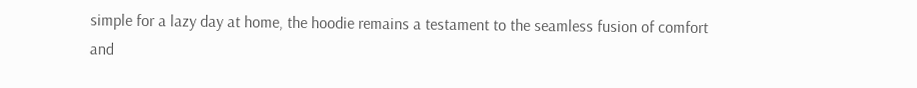simple for a lazy day at home, the hoodie remains a testament to the seamless fusion of comfort and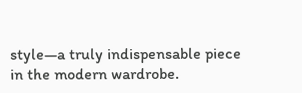style—a truly indispensable piece in the modern wardrobe.